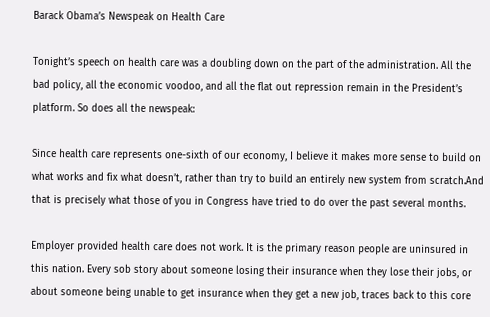Barack Obama’s Newspeak on Health Care

Tonight’s speech on health care was a doubling down on the part of the administration. All the bad policy, all the economic voodoo, and all the flat out repression remain in the President’s platform. So does all the newspeak:

Since health care represents one-sixth of our economy, I believe it makes more sense to build on what works and fix what doesn’t, rather than try to build an entirely new system from scratch.And that is precisely what those of you in Congress have tried to do over the past several months.

Employer provided health care does not work. It is the primary reason people are uninsured in this nation. Every sob story about someone losing their insurance when they lose their jobs, or about someone being unable to get insurance when they get a new job, traces back to this core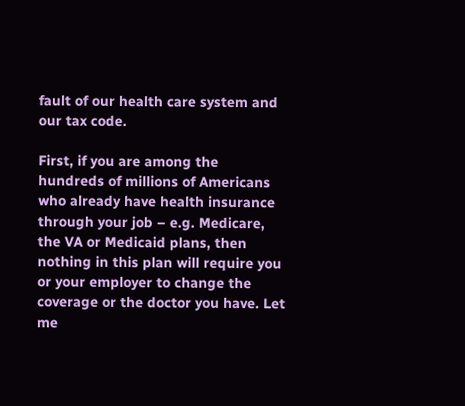fault of our health care system and our tax code.

First, if you are among the hundreds of millions of Americans who already have health insurance through your job – e.g. Medicare, the VA or Medicaid plans, then nothing in this plan will require you or your employer to change the coverage or the doctor you have. Let me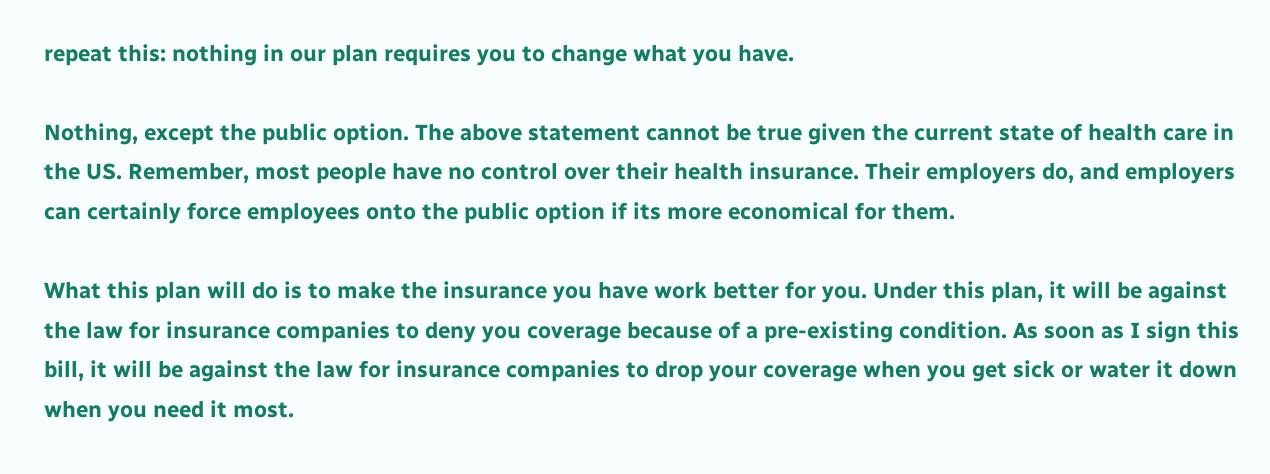repeat this: nothing in our plan requires you to change what you have.

Nothing, except the public option. The above statement cannot be true given the current state of health care in the US. Remember, most people have no control over their health insurance. Their employers do, and employers can certainly force employees onto the public option if its more economical for them.

What this plan will do is to make the insurance you have work better for you. Under this plan, it will be against the law for insurance companies to deny you coverage because of a pre-existing condition. As soon as I sign this bill, it will be against the law for insurance companies to drop your coverage when you get sick or water it down when you need it most.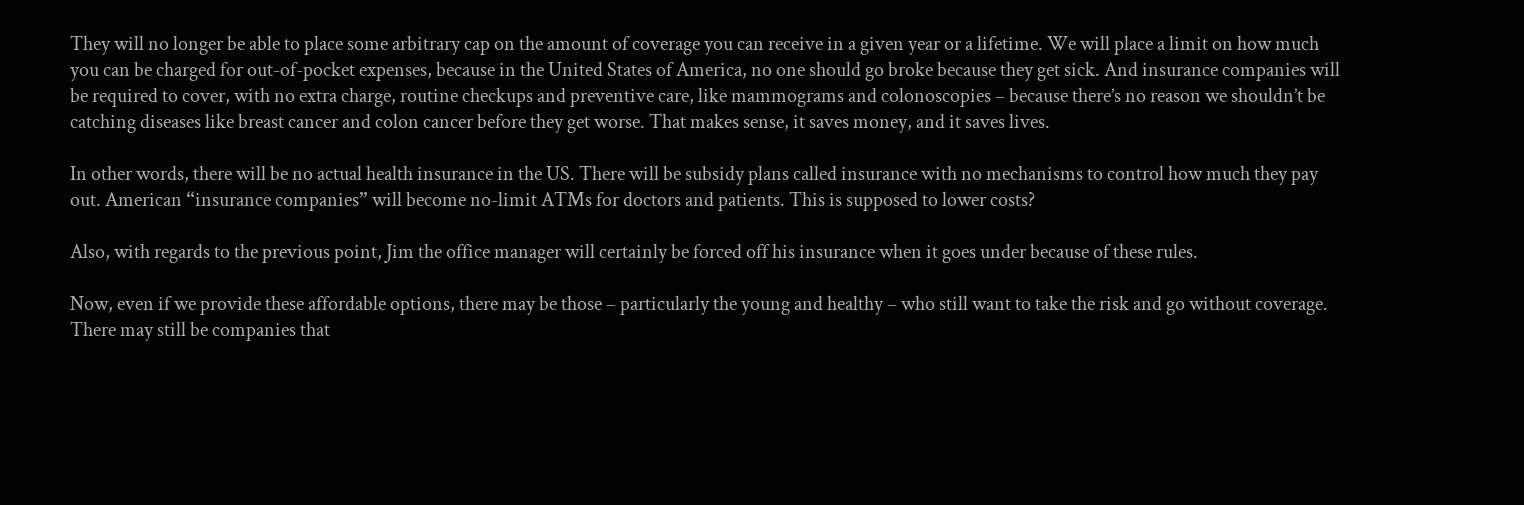They will no longer be able to place some arbitrary cap on the amount of coverage you can receive in a given year or a lifetime. We will place a limit on how much you can be charged for out-of-pocket expenses, because in the United States of America, no one should go broke because they get sick. And insurance companies will be required to cover, with no extra charge, routine checkups and preventive care, like mammograms and colonoscopies – because there’s no reason we shouldn’t be catching diseases like breast cancer and colon cancer before they get worse. That makes sense, it saves money, and it saves lives.

In other words, there will be no actual health insurance in the US. There will be subsidy plans called insurance with no mechanisms to control how much they pay out. American “insurance companies” will become no-limit ATMs for doctors and patients. This is supposed to lower costs?

Also, with regards to the previous point, Jim the office manager will certainly be forced off his insurance when it goes under because of these rules.

Now, even if we provide these affordable options, there may be those – particularly the young and healthy – who still want to take the risk and go without coverage. There may still be companies that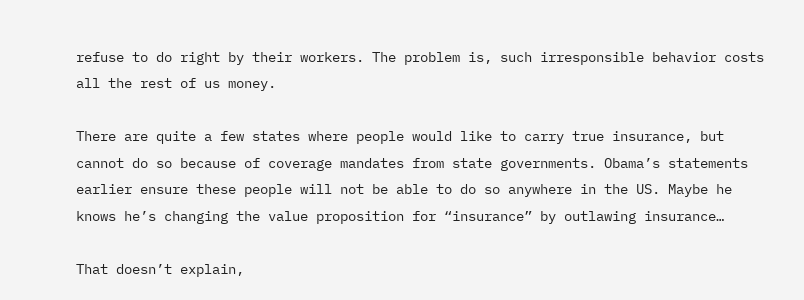refuse to do right by their workers. The problem is, such irresponsible behavior costs all the rest of us money.

There are quite a few states where people would like to carry true insurance, but cannot do so because of coverage mandates from state governments. Obama’s statements earlier ensure these people will not be able to do so anywhere in the US. Maybe he knows he’s changing the value proposition for “insurance” by outlawing insurance…

That doesn’t explain,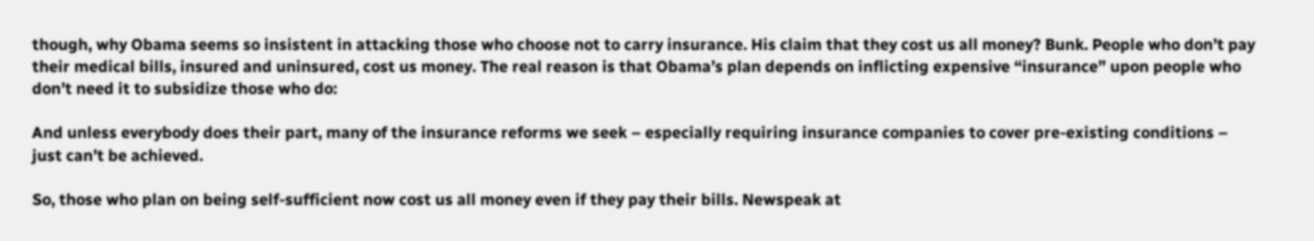though, why Obama seems so insistent in attacking those who choose not to carry insurance. His claim that they cost us all money? Bunk. People who don’t pay their medical bills, insured and uninsured, cost us money. The real reason is that Obama’s plan depends on inflicting expensive “insurance” upon people who don’t need it to subsidize those who do:

And unless everybody does their part, many of the insurance reforms we seek – especially requiring insurance companies to cover pre-existing conditions – just can’t be achieved.

So, those who plan on being self-sufficient now cost us all money even if they pay their bills. Newspeak at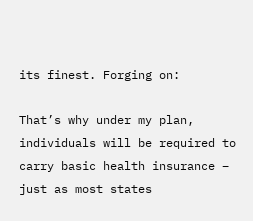its finest. Forging on:

That’s why under my plan, individuals will be required to carry basic health insurance – just as most states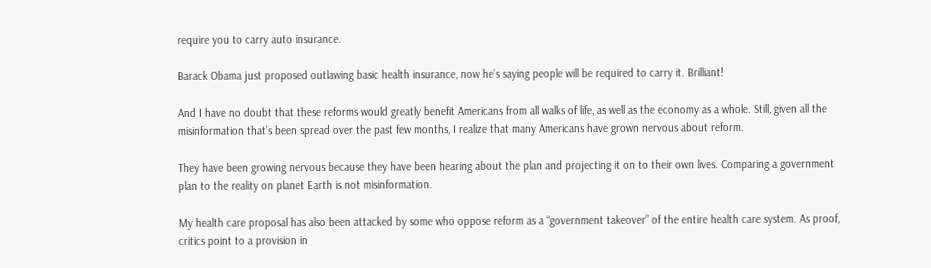require you to carry auto insurance.

Barack Obama just proposed outlawing basic health insurance, now he’s saying people will be required to carry it. Brilliant!

And I have no doubt that these reforms would greatly benefit Americans from all walks of life, as well as the economy as a whole. Still, given all the misinformation that’s been spread over the past few months, I realize that many Americans have grown nervous about reform.

They have been growing nervous because they have been hearing about the plan and projecting it on to their own lives. Comparing a government plan to the reality on planet Earth is not misinformation.

My health care proposal has also been attacked by some who oppose reform as a “government takeover” of the entire health care system. As proof, critics point to a provision in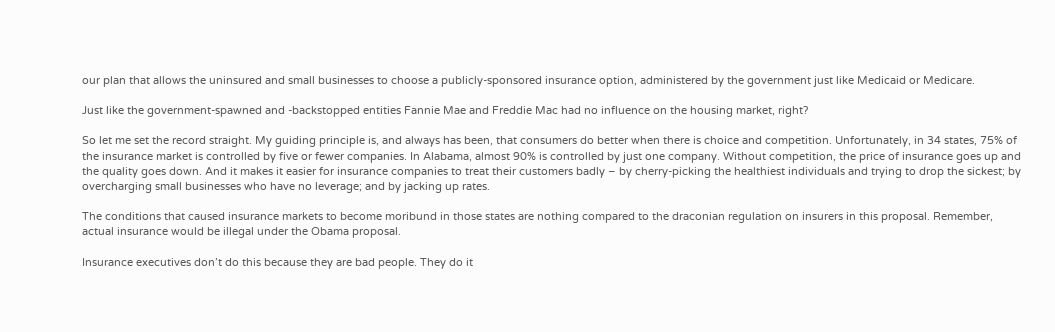our plan that allows the uninsured and small businesses to choose a publicly-sponsored insurance option, administered by the government just like Medicaid or Medicare.

Just like the government-spawned and -backstopped entities Fannie Mae and Freddie Mac had no influence on the housing market, right?

So let me set the record straight. My guiding principle is, and always has been, that consumers do better when there is choice and competition. Unfortunately, in 34 states, 75% of the insurance market is controlled by five or fewer companies. In Alabama, almost 90% is controlled by just one company. Without competition, the price of insurance goes up and the quality goes down. And it makes it easier for insurance companies to treat their customers badly – by cherry-picking the healthiest individuals and trying to drop the sickest; by overcharging small businesses who have no leverage; and by jacking up rates.

The conditions that caused insurance markets to become moribund in those states are nothing compared to the draconian regulation on insurers in this proposal. Remember, actual insurance would be illegal under the Obama proposal.

Insurance executives don’t do this because they are bad people. They do it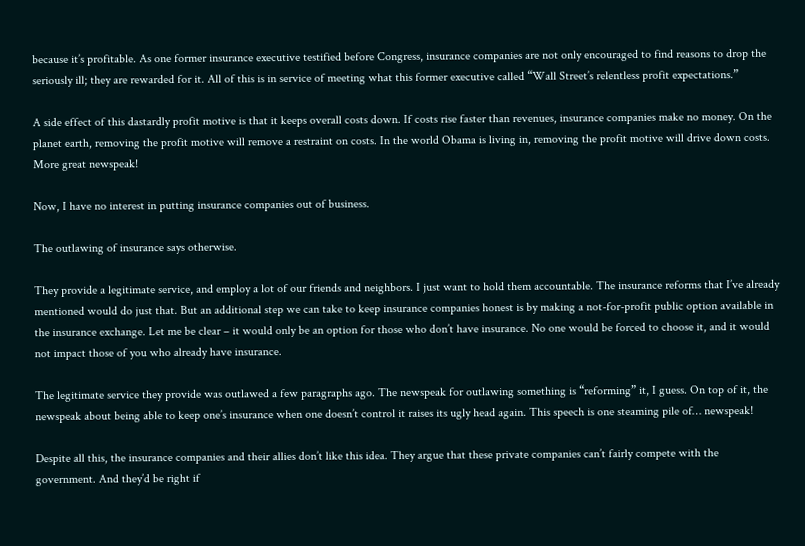because it’s profitable. As one former insurance executive testified before Congress, insurance companies are not only encouraged to find reasons to drop the seriously ill; they are rewarded for it. All of this is in service of meeting what this former executive called “Wall Street’s relentless profit expectations.”

A side effect of this dastardly profit motive is that it keeps overall costs down. If costs rise faster than revenues, insurance companies make no money. On the planet earth, removing the profit motive will remove a restraint on costs. In the world Obama is living in, removing the profit motive will drive down costs. More great newspeak!

Now, I have no interest in putting insurance companies out of business.

The outlawing of insurance says otherwise.

They provide a legitimate service, and employ a lot of our friends and neighbors. I just want to hold them accountable. The insurance reforms that I’ve already mentioned would do just that. But an additional step we can take to keep insurance companies honest is by making a not-for-profit public option available in the insurance exchange. Let me be clear – it would only be an option for those who don’t have insurance. No one would be forced to choose it, and it would not impact those of you who already have insurance.

The legitimate service they provide was outlawed a few paragraphs ago. The newspeak for outlawing something is “reforming” it, I guess. On top of it, the newspeak about being able to keep one’s insurance when one doesn’t control it raises its ugly head again. This speech is one steaming pile of… newspeak!

Despite all this, the insurance companies and their allies don’t like this idea. They argue that these private companies can’t fairly compete with the government. And they’d be right if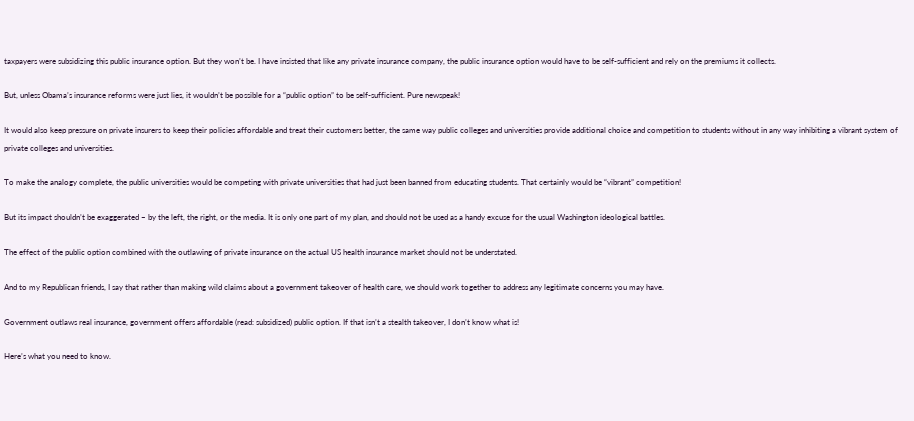taxpayers were subsidizing this public insurance option. But they won’t be. I have insisted that like any private insurance company, the public insurance option would have to be self-sufficient and rely on the premiums it collects.

But, unless Obama’s insurance reforms were just lies, it wouldn’t be possible for a “public option” to be self-sufficient. Pure newspeak!

It would also keep pressure on private insurers to keep their policies affordable and treat their customers better, the same way public colleges and universities provide additional choice and competition to students without in any way inhibiting a vibrant system of private colleges and universities.

To make the analogy complete, the public universities would be competing with private universities that had just been banned from educating students. That certainly would be “vibrant” competition!

But its impact shouldn’t be exaggerated – by the left, the right, or the media. It is only one part of my plan, and should not be used as a handy excuse for the usual Washington ideological battles.

The effect of the public option combined with the outlawing of private insurance on the actual US health insurance market should not be understated.

And to my Republican friends, I say that rather than making wild claims about a government takeover of health care, we should work together to address any legitimate concerns you may have.

Government outlaws real insurance, government offers affordable (read: subsidized) public option. If that isn’t a stealth takeover, I don’t know what is!

Here’s what you need to know.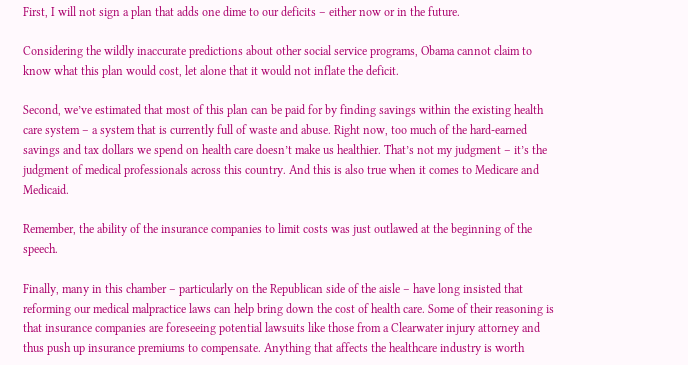First, I will not sign a plan that adds one dime to our deficits – either now or in the future.

Considering the wildly inaccurate predictions about other social service programs, Obama cannot claim to know what this plan would cost, let alone that it would not inflate the deficit.

Second, we’ve estimated that most of this plan can be paid for by finding savings within the existing health care system – a system that is currently full of waste and abuse. Right now, too much of the hard-earned savings and tax dollars we spend on health care doesn’t make us healthier. That’s not my judgment – it’s the judgment of medical professionals across this country. And this is also true when it comes to Medicare and Medicaid.

Remember, the ability of the insurance companies to limit costs was just outlawed at the beginning of the speech.

Finally, many in this chamber – particularly on the Republican side of the aisle – have long insisted that reforming our medical malpractice laws can help bring down the cost of health care. Some of their reasoning is that insurance companies are foreseeing potential lawsuits like those from a Clearwater injury attorney and thus push up insurance premiums to compensate. Anything that affects the healthcare industry is worth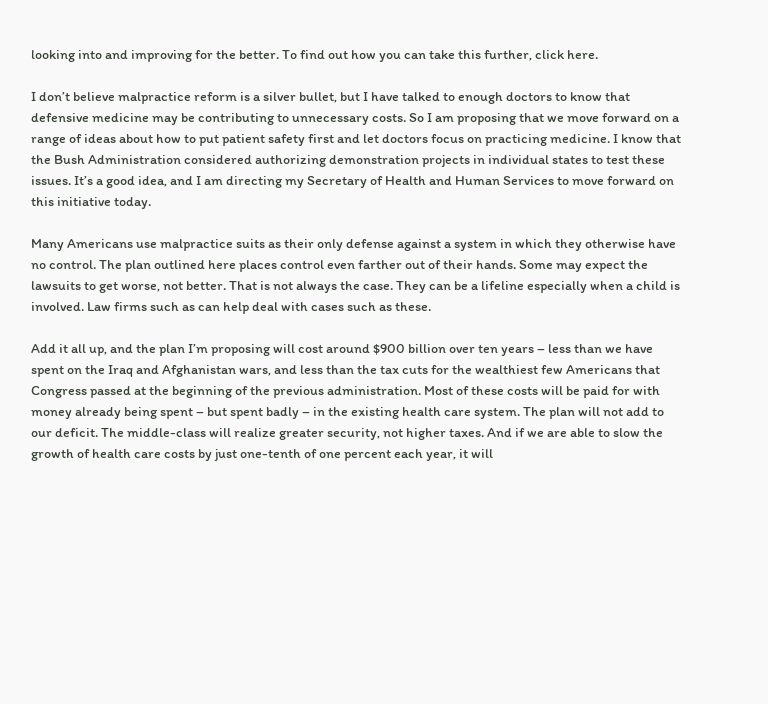looking into and improving for the better. To find out how you can take this further, click here.

I don’t believe malpractice reform is a silver bullet, but I have talked to enough doctors to know that defensive medicine may be contributing to unnecessary costs. So I am proposing that we move forward on a range of ideas about how to put patient safety first and let doctors focus on practicing medicine. I know that the Bush Administration considered authorizing demonstration projects in individual states to test these issues. It’s a good idea, and I am directing my Secretary of Health and Human Services to move forward on this initiative today.

Many Americans use malpractice suits as their only defense against a system in which they otherwise have no control. The plan outlined here places control even farther out of their hands. Some may expect the lawsuits to get worse, not better. That is not always the case. They can be a lifeline especially when a child is involved. Law firms such as can help deal with cases such as these.

Add it all up, and the plan I’m proposing will cost around $900 billion over ten years – less than we have spent on the Iraq and Afghanistan wars, and less than the tax cuts for the wealthiest few Americans that Congress passed at the beginning of the previous administration. Most of these costs will be paid for with money already being spent – but spent badly – in the existing health care system. The plan will not add to our deficit. The middle-class will realize greater security, not higher taxes. And if we are able to slow the growth of health care costs by just one-tenth of one percent each year, it will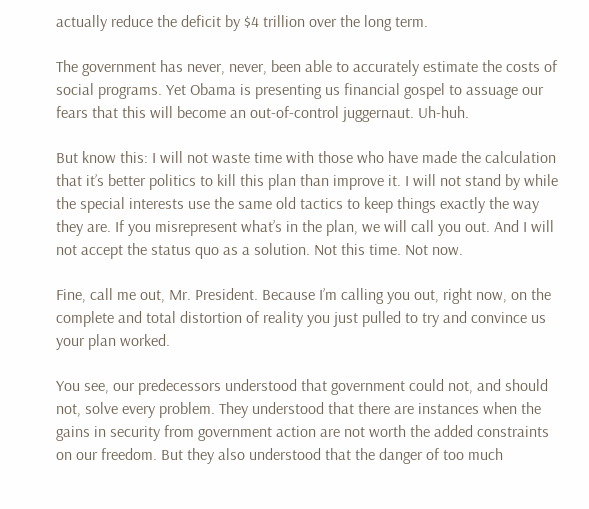actually reduce the deficit by $4 trillion over the long term.

The government has never, never, been able to accurately estimate the costs of social programs. Yet Obama is presenting us financial gospel to assuage our fears that this will become an out-of-control juggernaut. Uh-huh.

But know this: I will not waste time with those who have made the calculation that it’s better politics to kill this plan than improve it. I will not stand by while the special interests use the same old tactics to keep things exactly the way they are. If you misrepresent what’s in the plan, we will call you out. And I will not accept the status quo as a solution. Not this time. Not now.

Fine, call me out, Mr. President. Because I’m calling you out, right now, on the complete and total distortion of reality you just pulled to try and convince us your plan worked.

You see, our predecessors understood that government could not, and should not, solve every problem. They understood that there are instances when the gains in security from government action are not worth the added constraints on our freedom. But they also understood that the danger of too much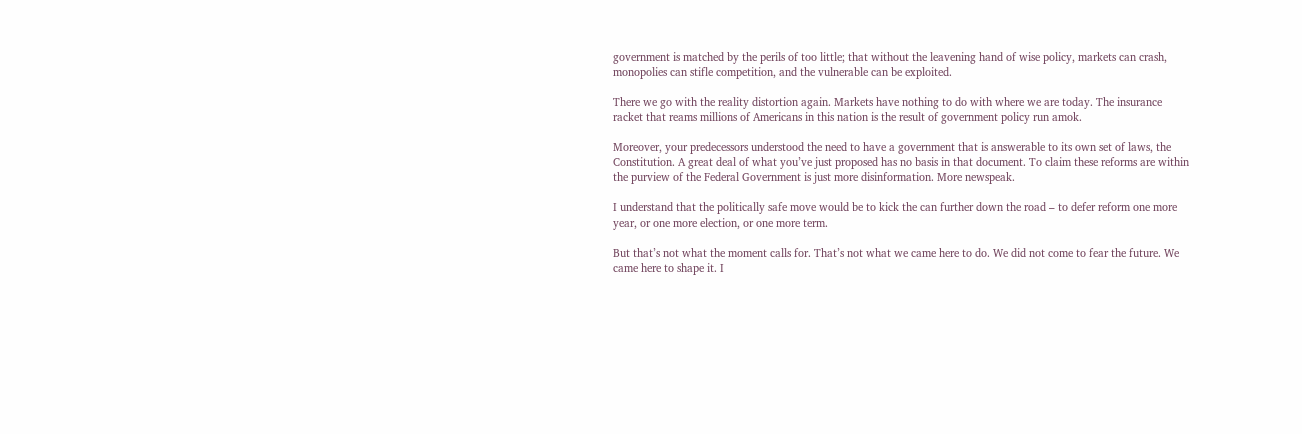government is matched by the perils of too little; that without the leavening hand of wise policy, markets can crash, monopolies can stifle competition, and the vulnerable can be exploited.

There we go with the reality distortion again. Markets have nothing to do with where we are today. The insurance racket that reams millions of Americans in this nation is the result of government policy run amok.

Moreover, your predecessors understood the need to have a government that is answerable to its own set of laws, the Constitution. A great deal of what you’ve just proposed has no basis in that document. To claim these reforms are within the purview of the Federal Government is just more disinformation. More newspeak.

I understand that the politically safe move would be to kick the can further down the road – to defer reform one more year, or one more election, or one more term.

But that’s not what the moment calls for. That’s not what we came here to do. We did not come to fear the future. We came here to shape it. I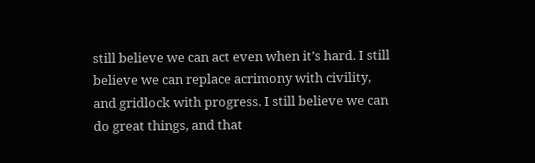still believe we can act even when it’s hard. I still believe we can replace acrimony with civility, and gridlock with progress. I still believe we can do great things, and that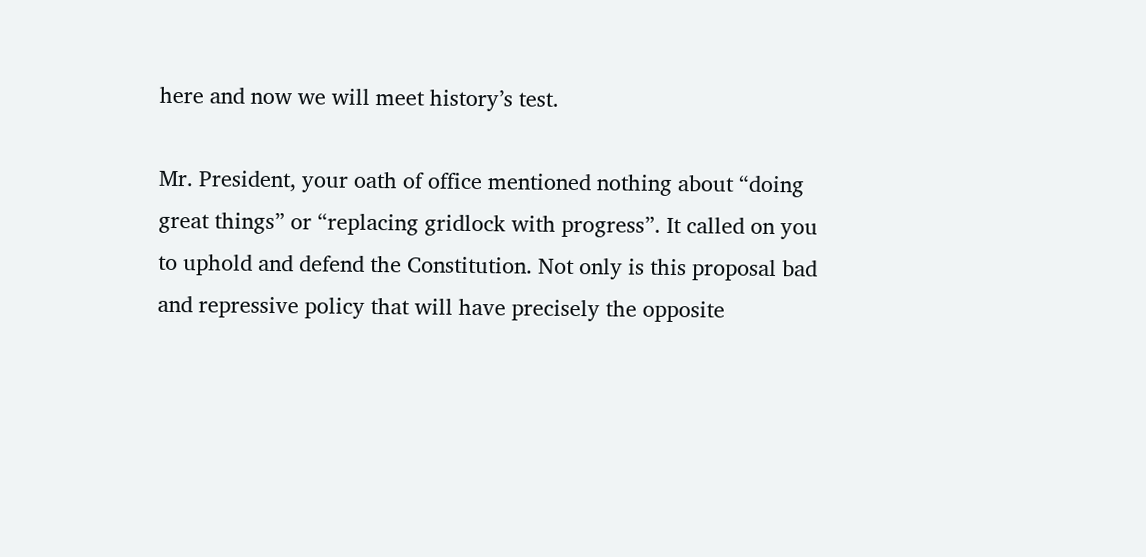here and now we will meet history’s test.

Mr. President, your oath of office mentioned nothing about “doing great things” or “replacing gridlock with progress”. It called on you to uphold and defend the Constitution. Not only is this proposal bad and repressive policy that will have precisely the opposite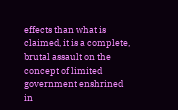effects than what is claimed, it is a complete, brutal assault on the concept of limited government enshrined in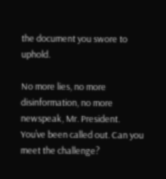the document you swore to uphold.

No more lies, no more disinformation, no more newspeak, Mr. President. You’ve been called out. Can you meet the challenge?